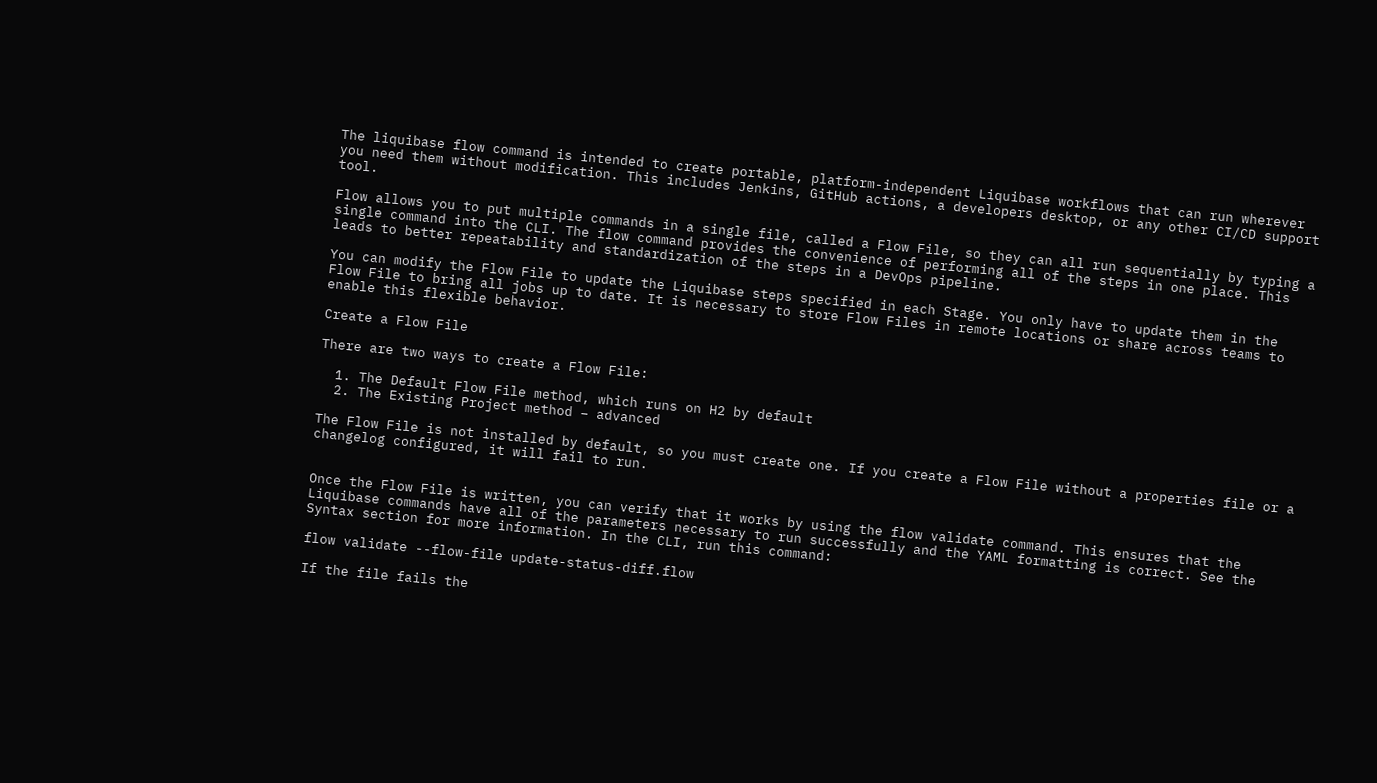The liquibase flow command is intended to create portable, platform-independent Liquibase workflows that can run wherever you need them without modification. This includes Jenkins, GitHub actions, a developers desktop, or any other CI/CD support tool.

Flow allows you to put multiple commands in a single file, called a Flow File, so they can all run sequentially by typing a single command into the CLI. The flow command provides the convenience of performing all of the steps in one place. This leads to better repeatability and standardization of the steps in a DevOps pipeline.

You can modify the Flow File to update the Liquibase steps specified in each Stage. You only have to update them in the Flow File to bring all jobs up to date. It is necessary to store Flow Files in remote locations or share across teams to enable this flexible behavior.

Create a Flow File

There are two ways to create a Flow File:

  1. The Default Flow File method, which runs on H2 by default
  2. The Existing Project method – advanced

The Flow File is not installed by default, so you must create one. If you create a Flow File without a properties file or a changelog configured, it will fail to run.


Once the Flow File is written, you can verify that it works by using the flow validate command. This ensures that the Liquibase commands have all of the parameters necessary to run successfully and the YAML formatting is correct. See the Syntax section for more information. In the CLI, run this command:

flow validate --flow-file update-status-diff.flow

If the file fails the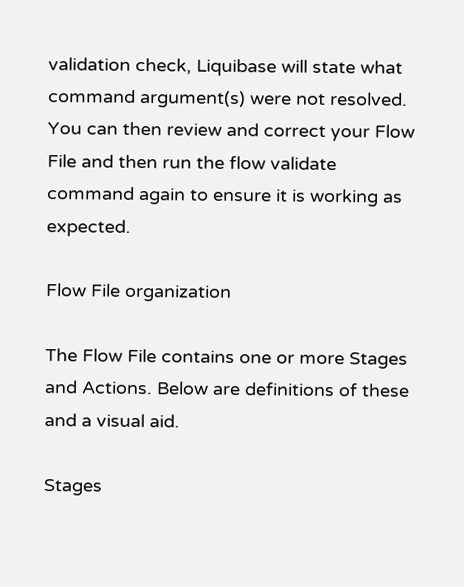validation check, Liquibase will state what command argument(s) were not resolved. You can then review and correct your Flow File and then run the flow validate command again to ensure it is working as expected.

Flow File organization

The Flow File contains one or more Stages and Actions. Below are definitions of these and a visual aid.

Stages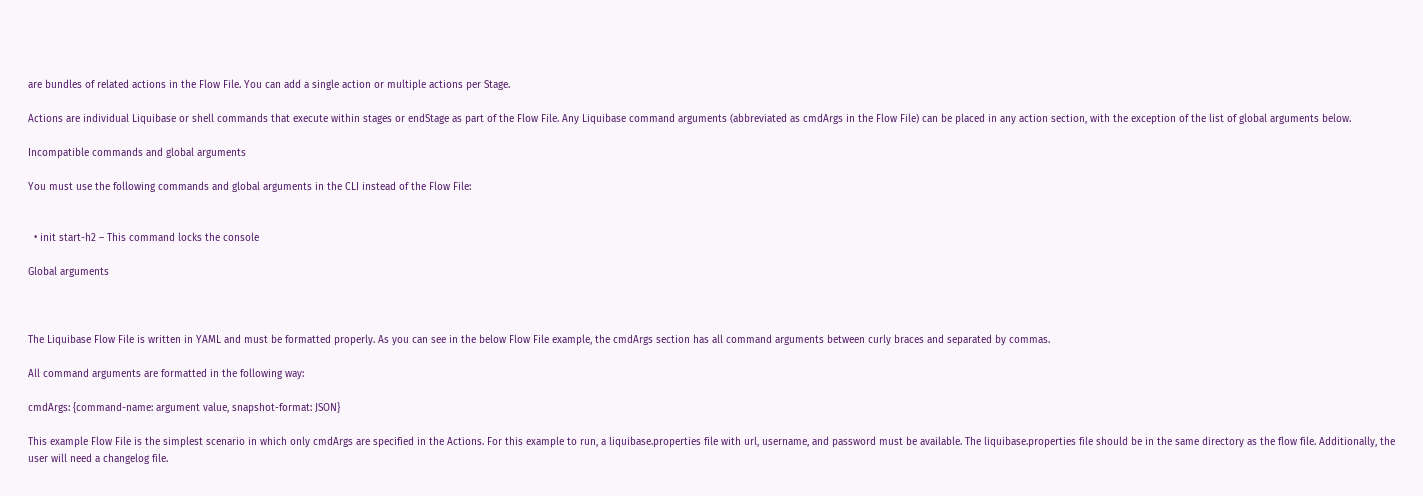are bundles of related actions in the Flow File. You can add a single action or multiple actions per Stage.

Actions are individual Liquibase or shell commands that execute within stages or endStage as part of the Flow File. Any Liquibase command arguments (abbreviated as cmdArgs in the Flow File) can be placed in any action section, with the exception of the list of global arguments below.

Incompatible commands and global arguments

You must use the following commands and global arguments in the CLI instead of the Flow File:


  • init start-h2 – This command locks the console

Global arguments



The Liquibase Flow File is written in YAML and must be formatted properly. As you can see in the below Flow File example, the cmdArgs section has all command arguments between curly braces and separated by commas.

All command arguments are formatted in the following way:

cmdArgs: {command-name: argument value, snapshot-format: JSON}

This example Flow File is the simplest scenario in which only cmdArgs are specified in the Actions. For this example to run, a liquibase.properties file with url, username, and password must be available. The liquibase.properties file should be in the same directory as the flow file. Additionally, the user will need a changelog file.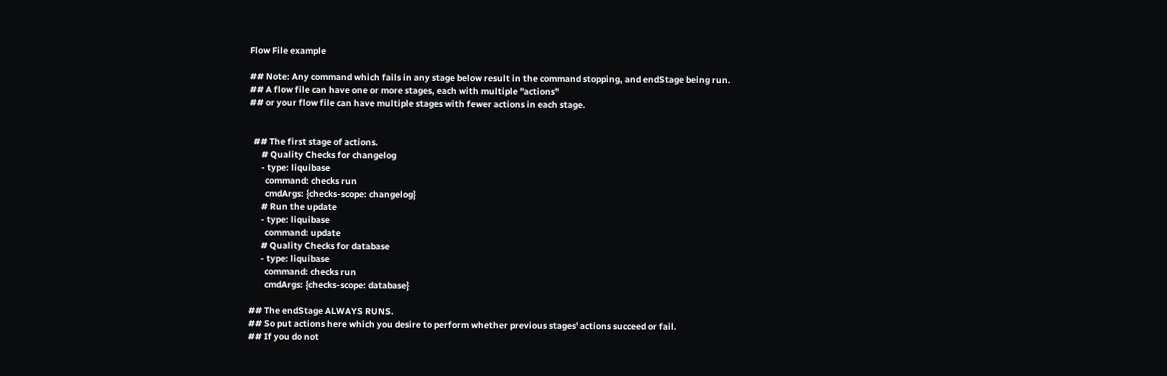Flow File example

## Note: Any command which fails in any stage below result in the command stopping, and endStage being run.
## A flow file can have one or more stages, each with multiple "actions"
## or your flow file can have multiple stages with fewer actions in each stage.


  ## The first stage of actions.
      # Quality Checks for changelog
      - type: liquibase
        command: checks run
        cmdArgs: {checks-scope: changelog}
      # Run the update
      - type: liquibase
        command: update
      # Quality Checks for database
      - type: liquibase
        command: checks run
        cmdArgs: {checks-scope: database}

## The endStage ALWAYS RUNS.
## So put actions here which you desire to perform whether previous stages' actions succeed or fail.
## If you do not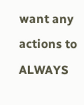want any actions to ALWAYS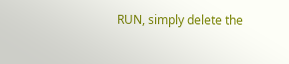RUN, simply delete the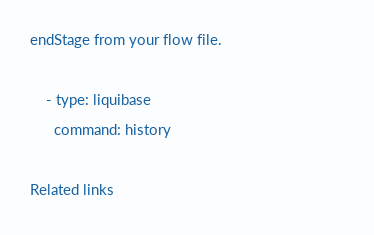endStage from your flow file.

    - type: liquibase
      command: history

Related links